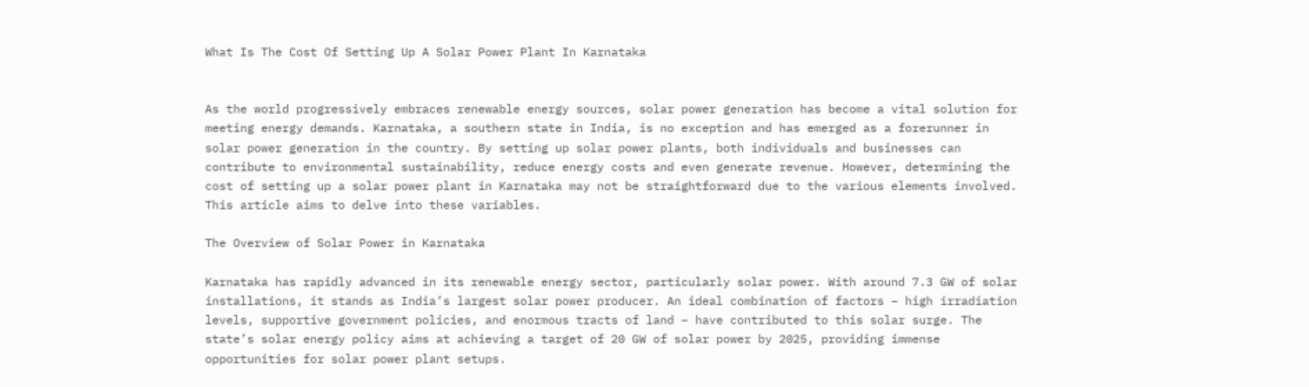What Is The Cost Of Setting Up A Solar Power Plant In Karnataka


As the world progressively embraces renewable energy sources, solar power generation has become a vital solution for meeting energy demands. Karnataka, a southern state in India, is no exception and has emerged as a forerunner in solar power generation in the country. By setting up solar power plants, both individuals and businesses can contribute to environmental sustainability, reduce energy costs and even generate revenue. However, determining the cost of setting up a solar power plant in Karnataka may not be straightforward due to the various elements involved. This article aims to delve into these variables.

The Overview of Solar Power in Karnataka

Karnataka has rapidly advanced in its renewable energy sector, particularly solar power. With around 7.3 GW of solar installations, it stands as India’s largest solar power producer. An ideal combination of factors – high irradiation levels, supportive government policies, and enormous tracts of land – have contributed to this solar surge. The state’s solar energy policy aims at achieving a target of 20 GW of solar power by 2025, providing immense opportunities for solar power plant setups.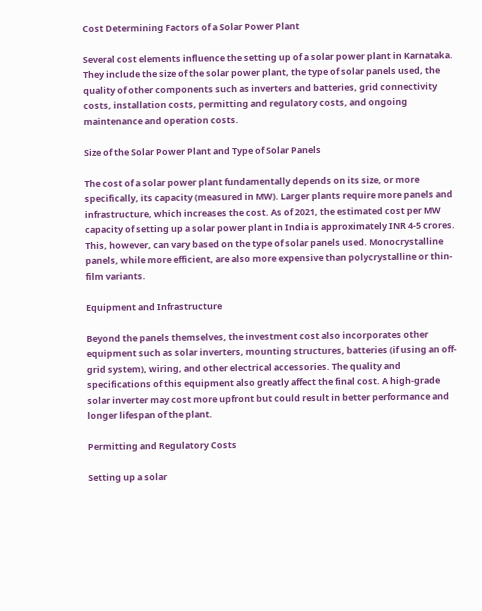Cost Determining Factors of a Solar Power Plant

Several cost elements influence the setting up of a solar power plant in Karnataka. They include the size of the solar power plant, the type of solar panels used, the quality of other components such as inverters and batteries, grid connectivity costs, installation costs, permitting and regulatory costs, and ongoing maintenance and operation costs.

Size of the Solar Power Plant and Type of Solar Panels

The cost of a solar power plant fundamentally depends on its size, or more specifically, its capacity (measured in MW). Larger plants require more panels and infrastructure, which increases the cost. As of 2021, the estimated cost per MW capacity of setting up a solar power plant in India is approximately INR 4-5 crores. This, however, can vary based on the type of solar panels used. Monocrystalline panels, while more efficient, are also more expensive than polycrystalline or thin-film variants.

Equipment and Infrastructure

Beyond the panels themselves, the investment cost also incorporates other equipment such as solar inverters, mounting structures, batteries (if using an off-grid system), wiring, and other electrical accessories. The quality and specifications of this equipment also greatly affect the final cost. A high-grade solar inverter may cost more upfront but could result in better performance and longer lifespan of the plant.

Permitting and Regulatory Costs

Setting up a solar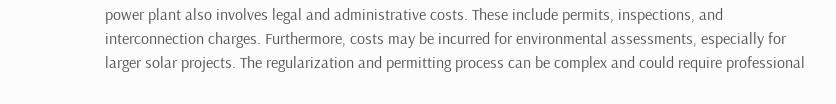power plant also involves legal and administrative costs. These include permits, inspections, and interconnection charges. Furthermore, costs may be incurred for environmental assessments, especially for larger solar projects. The regularization and permitting process can be complex and could require professional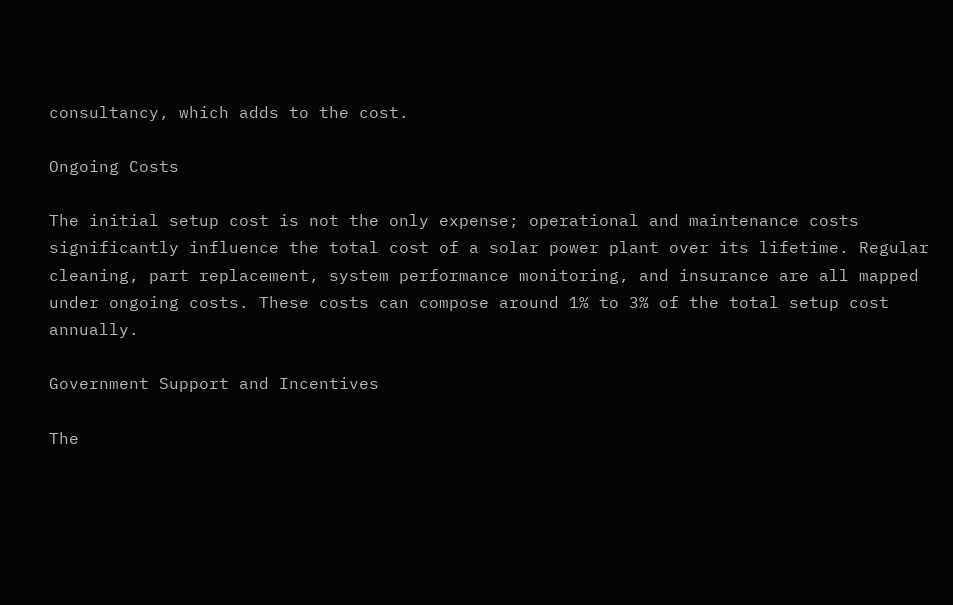consultancy, which adds to the cost.

Ongoing Costs

The initial setup cost is not the only expense; operational and maintenance costs significantly influence the total cost of a solar power plant over its lifetime. Regular cleaning, part replacement, system performance monitoring, and insurance are all mapped under ongoing costs. These costs can compose around 1% to 3% of the total setup cost annually.

Government Support and Incentives

The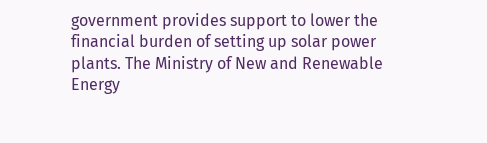government provides support to lower the financial burden of setting up solar power plants. The Ministry of New and Renewable Energy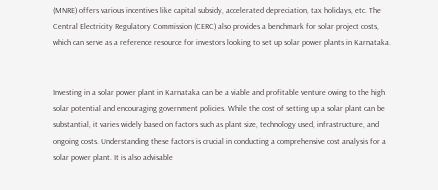(MNRE) offers various incentives like capital subsidy, accelerated depreciation, tax holidays, etc. The Central Electricity Regulatory Commission (CERC) also provides a benchmark for solar project costs, which can serve as a reference resource for investors looking to set up solar power plants in Karnataka.


Investing in a solar power plant in Karnataka can be a viable and profitable venture owing to the high solar potential and encouraging government policies. While the cost of setting up a solar plant can be substantial, it varies widely based on factors such as plant size, technology used, infrastructure, and ongoing costs. Understanding these factors is crucial in conducting a comprehensive cost analysis for a solar power plant. It is also advisable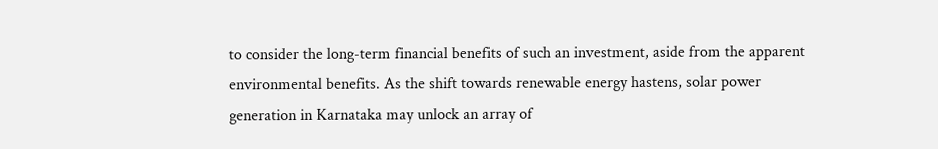to consider the long-term financial benefits of such an investment, aside from the apparent environmental benefits. As the shift towards renewable energy hastens, solar power generation in Karnataka may unlock an array of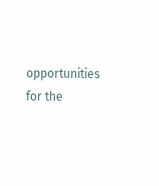opportunities for the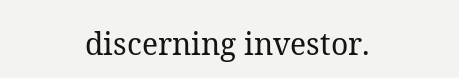discerning investor.